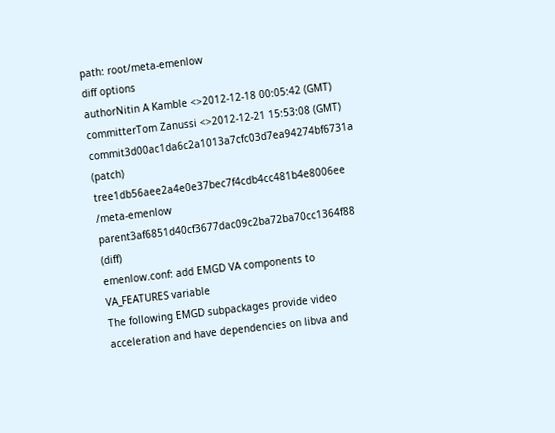path: root/meta-emenlow
diff options
authorNitin A Kamble <>2012-12-18 00:05:42 (GMT)
committerTom Zanussi <>2012-12-21 15:53:08 (GMT)
commit3d00ac1da6c2a1013a7cfc03d7ea94274bf6731a (patch)
tree1db56aee2a4e0e37bec7f4cdb4cc481b4e8006ee /meta-emenlow
parent3af6851d40cf3677dac09c2ba72ba70cc1364f88 (diff)
emenlow.conf: add EMGD VA components to VA_FEATURES variable
The following EMGD subpackages provide video acceleration and have dependencies on libva and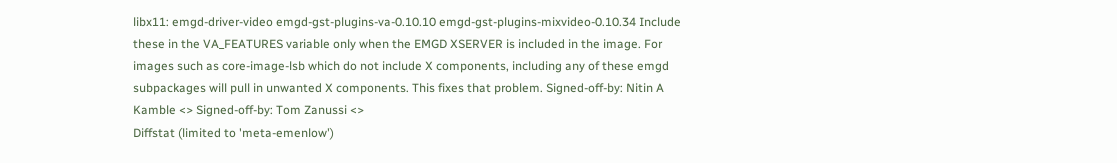libx11: emgd-driver-video emgd-gst-plugins-va-0.10.10 emgd-gst-plugins-mixvideo-0.10.34 Include these in the VA_FEATURES variable only when the EMGD XSERVER is included in the image. For images such as core-image-lsb which do not include X components, including any of these emgd subpackages will pull in unwanted X components. This fixes that problem. Signed-off-by: Nitin A Kamble <> Signed-off-by: Tom Zanussi <>
Diffstat (limited to 'meta-emenlow')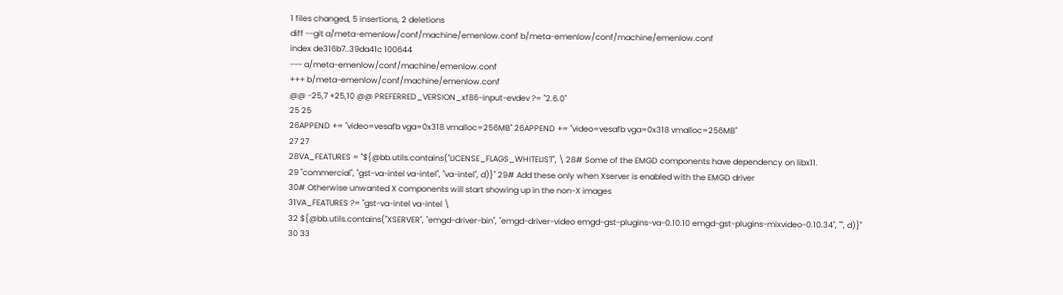1 files changed, 5 insertions, 2 deletions
diff --git a/meta-emenlow/conf/machine/emenlow.conf b/meta-emenlow/conf/machine/emenlow.conf
index de316b7..39da41c 100644
--- a/meta-emenlow/conf/machine/emenlow.conf
+++ b/meta-emenlow/conf/machine/emenlow.conf
@@ -25,7 +25,10 @@ PREFERRED_VERSION_xf86-input-evdev ?= "2.6.0"
25 25
26APPEND += "video=vesafb vga=0x318 vmalloc=256MB" 26APPEND += "video=vesafb vga=0x318 vmalloc=256MB"
27 27
28VA_FEATURES = "${@bb.utils.contains("LICENSE_FLAGS_WHITELIST", \ 28# Some of the EMGD components have dependency on libx11.
29 "commercial", "gst-va-intel va-intel", "va-intel", d)}" 29# Add these only when Xserver is enabled with the EMGD driver
30# Otherwise unwanted X components will start showing up in the non-X images
31VA_FEATURES ?= "gst-va-intel va-intel \
32 ${@bb.utils.contains("XSERVER", "emgd-driver-bin", "emgd-driver-video emgd-gst-plugins-va-0.10.10 emgd-gst-plugins-mixvideo-0.10.34", "", d)}"
30 33